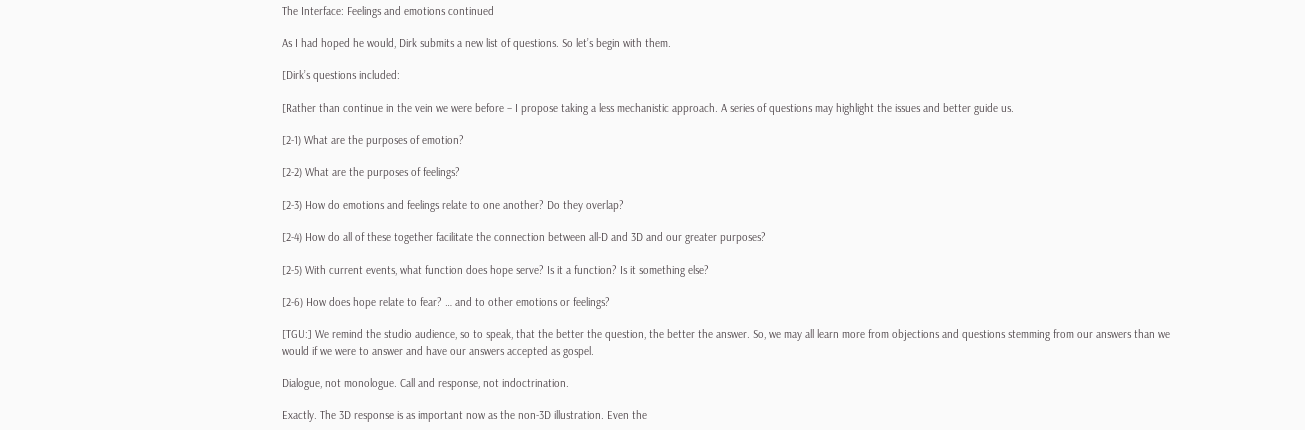The Interface: Feelings and emotions continued

As I had hoped he would, Dirk submits a new list of questions. So let’s begin with them.

[Dirk’s questions included:

[Rather than continue in the vein we were before – I propose taking a less mechanistic approach. A series of questions may highlight the issues and better guide us.

[2-1) What are the purposes of emotion?

[2-2) What are the purposes of feelings?

[2-3) How do emotions and feelings relate to one another? Do they overlap?

[2-4) How do all of these together facilitate the connection between all-D and 3D and our greater purposes?

[2-5) With current events, what function does hope serve? Is it a function? Is it something else?

[2-6) How does hope relate to fear? … and to other emotions or feelings?

[TGU:] We remind the studio audience, so to speak, that the better the question, the better the answer. So, we may all learn more from objections and questions stemming from our answers than we would if we were to answer and have our answers accepted as gospel.

Dialogue, not monologue. Call and response, not indoctrination.

Exactly. The 3D response is as important now as the non-3D illustration. Even the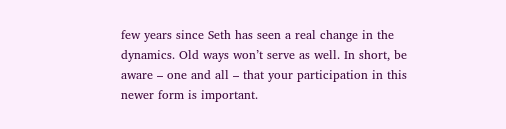few years since Seth has seen a real change in the dynamics. Old ways won’t serve as well. In short, be aware – one and all – that your participation in this newer form is important.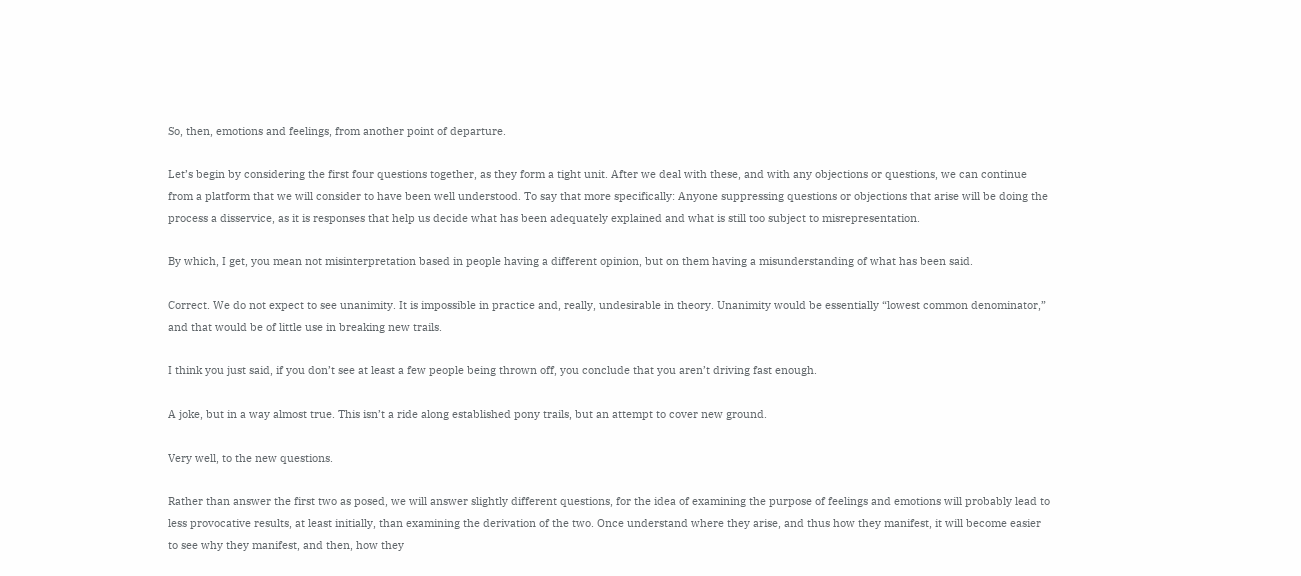So, then, emotions and feelings, from another point of departure.

Let’s begin by considering the first four questions together, as they form a tight unit. After we deal with these, and with any objections or questions, we can continue from a platform that we will consider to have been well understood. To say that more specifically: Anyone suppressing questions or objections that arise will be doing the process a disservice, as it is responses that help us decide what has been adequately explained and what is still too subject to misrepresentation.

By which, I get, you mean not misinterpretation based in people having a different opinion, but on them having a misunderstanding of what has been said.

Correct. We do not expect to see unanimity. It is impossible in practice and, really, undesirable in theory. Unanimity would be essentially “lowest common denominator,” and that would be of little use in breaking new trails.

I think you just said, if you don’t see at least a few people being thrown off, you conclude that you aren’t driving fast enough.

A joke, but in a way almost true. This isn’t a ride along established pony trails, but an attempt to cover new ground.

Very well, to the new questions.

Rather than answer the first two as posed, we will answer slightly different questions, for the idea of examining the purpose of feelings and emotions will probably lead to less provocative results, at least initially, than examining the derivation of the two. Once understand where they arise, and thus how they manifest, it will become easier to see why they manifest, and then, how they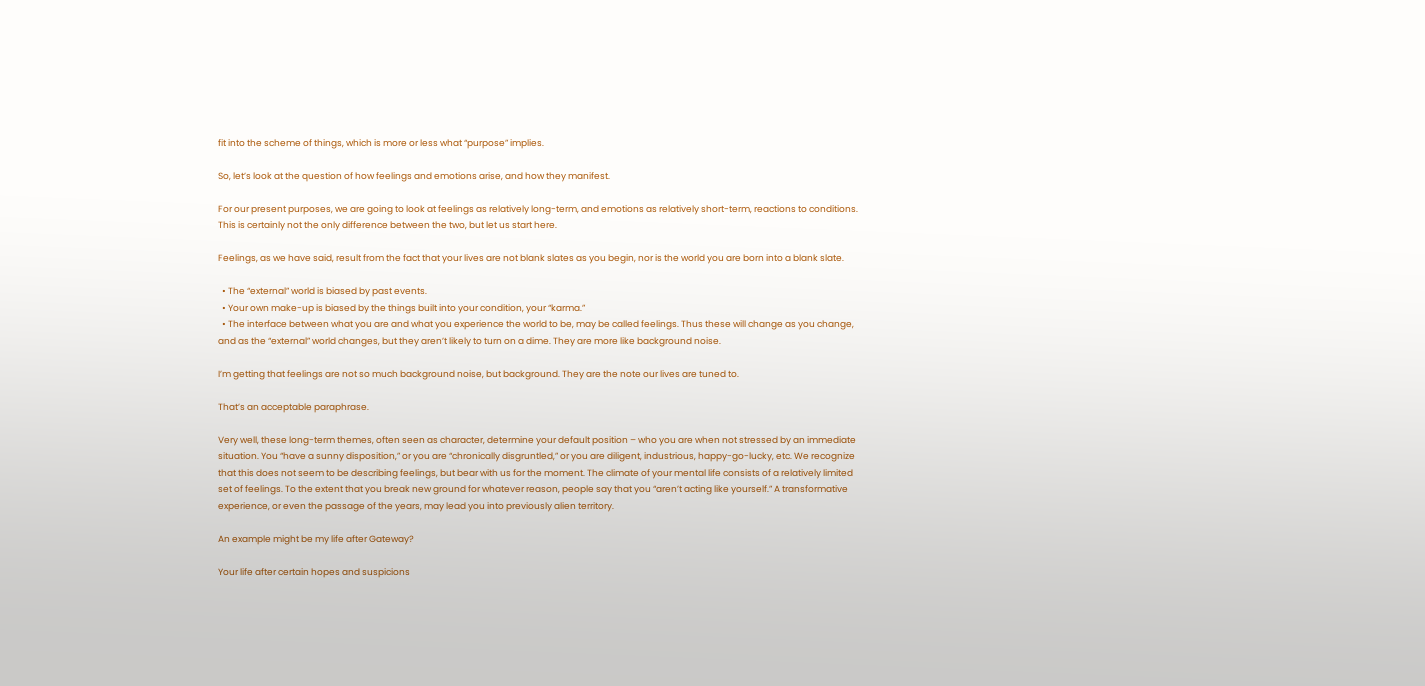fit into the scheme of things, which is more or less what “purpose” implies.

So, let’s look at the question of how feelings and emotions arise, and how they manifest.

For our present purposes, we are going to look at feelings as relatively long-term, and emotions as relatively short-term, reactions to conditions. This is certainly not the only difference between the two, but let us start here.

Feelings, as we have said, result from the fact that your lives are not blank slates as you begin, nor is the world you are born into a blank slate.

  • The “external” world is biased by past events.
  • Your own make-up is biased by the things built into your condition, your “karma.”
  • The interface between what you are and what you experience the world to be, may be called feelings. Thus these will change as you change, and as the “external” world changes, but they aren’t likely to turn on a dime. They are more like background noise.

I’m getting that feelings are not so much background noise, but background. They are the note our lives are tuned to.

That’s an acceptable paraphrase.

Very well, these long-term themes, often seen as character, determine your default position – who you are when not stressed by an immediate situation. You “have a sunny disposition,” or you are “chronically disgruntled,” or you are diligent, industrious, happy-go-lucky, etc. We recognize that this does not seem to be describing feelings, but bear with us for the moment. The climate of your mental life consists of a relatively limited set of feelings. To the extent that you break new ground for whatever reason, people say that you “aren’t acting like yourself.” A transformative experience, or even the passage of the years, may lead you into previously alien territory.

An example might be my life after Gateway?

Your life after certain hopes and suspicions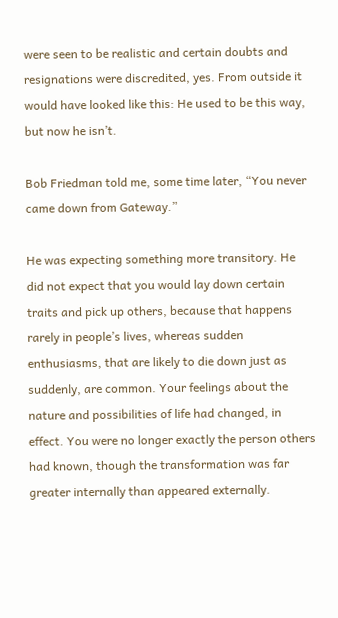were seen to be realistic and certain doubts and resignations were discredited, yes. From outside it would have looked like this: He used to be this way, but now he isn’t.

Bob Friedman told me, some time later, “You never came down from Gateway.”

He was expecting something more transitory. He did not expect that you would lay down certain traits and pick up others, because that happens rarely in people’s lives, whereas sudden enthusiasms, that are likely to die down just as suddenly, are common. Your feelings about the nature and possibilities of life had changed, in effect. You were no longer exactly the person others had known, though the transformation was far greater internally than appeared externally.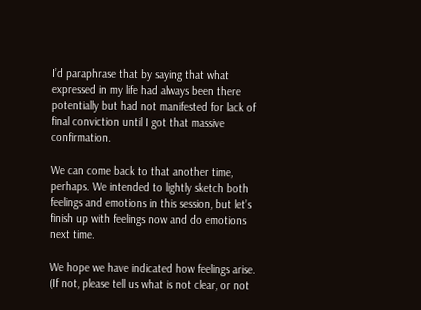I’d paraphrase that by saying that what expressed in my life had always been there potentially but had not manifested for lack of final conviction until I got that massive confirmation.

We can come back to that another time, perhaps. We intended to lightly sketch both feelings and emotions in this session, but let’s finish up with feelings now and do emotions next time.

We hope we have indicated how feelings arise. (If not, please tell us what is not clear, or not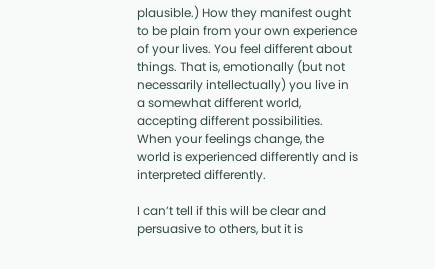plausible.) How they manifest ought to be plain from your own experience of your lives. You feel different about things. That is, emotionally (but not necessarily intellectually) you live in a somewhat different world, accepting different possibilities. When your feelings change, the world is experienced differently and is interpreted differently.

I can’t tell if this will be clear and persuasive to others, but it is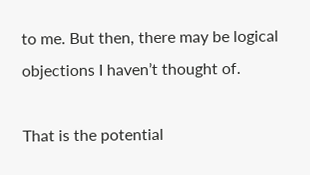to me. But then, there may be logical objections I haven’t thought of.

That is the potential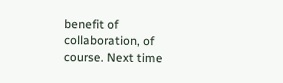benefit of collaboration, of course. Next time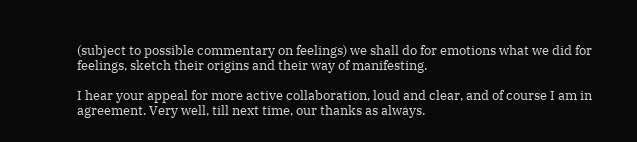(subject to possible commentary on feelings) we shall do for emotions what we did for feelings, sketch their origins and their way of manifesting.

I hear your appeal for more active collaboration, loud and clear, and of course I am in agreement. Very well, till next time, our thanks as always.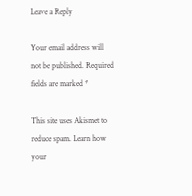Leave a Reply

Your email address will not be published. Required fields are marked *

This site uses Akismet to reduce spam. Learn how your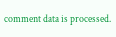comment data is processed.